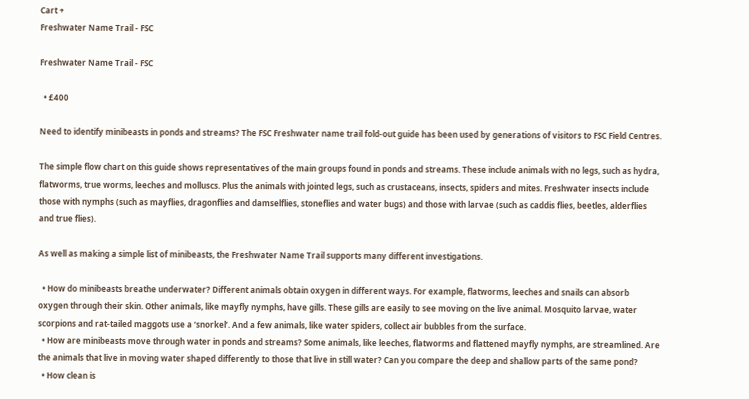Cart +
Freshwater Name Trail - FSC

Freshwater Name Trail - FSC

  • £400

Need to identify minibeasts in ponds and streams? The FSC Freshwater name trail fold-out guide has been used by generations of visitors to FSC Field Centres.

The simple flow chart on this guide shows representatives of the main groups found in ponds and streams. These include animals with no legs, such as hydra, flatworms, true worms, leeches and molluscs. Plus the animals with jointed legs, such as crustaceans, insects, spiders and mites. Freshwater insects include those with nymphs (such as mayflies, dragonflies and damselflies, stoneflies and water bugs) and those with larvae (such as caddis flies, beetles, alderflies and true flies).

As well as making a simple list of minibeasts, the Freshwater Name Trail supports many different investigations.

  • How do minibeasts breathe underwater? Different animals obtain oxygen in different ways. For example, flatworms, leeches and snails can absorb oxygen through their skin. Other animals, like mayfly nymphs, have gills. These gills are easily to see moving on the live animal. Mosquito larvae, water scorpions and rat-tailed maggots use a ‘snorkel’. And a few animals, like water spiders, collect air bubbles from the surface.
  • How are minibeasts move through water in ponds and streams? Some animals, like leeches, flatworms and flattened mayfly nymphs, are streamlined. Are the animals that live in moving water shaped differently to those that live in still water? Can you compare the deep and shallow parts of the same pond?
  • How clean is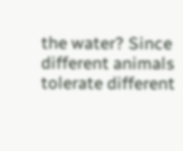the water? Since different animals tolerate different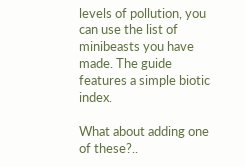levels of pollution, you can use the list of minibeasts you have made. The guide features a simple biotic index.

What about adding one of these?..